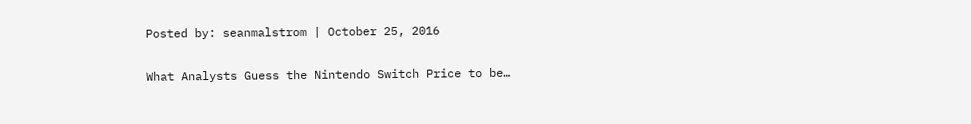Posted by: seanmalstrom | October 25, 2016

What Analysts Guess the Nintendo Switch Price to be…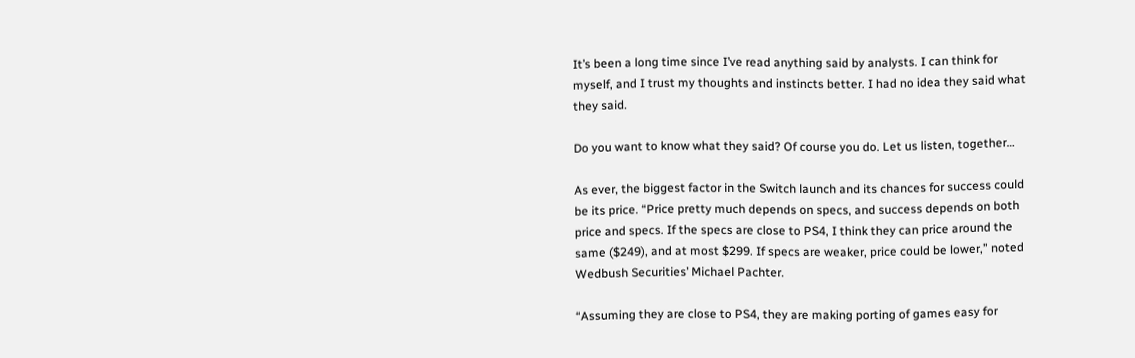It’s been a long time since I’ve read anything said by analysts. I can think for myself, and I trust my thoughts and instincts better. I had no idea they said what they said.

Do you want to know what they said? Of course you do. Let us listen, together…

As ever, the biggest factor in the Switch launch and its chances for success could be its price. “Price pretty much depends on specs, and success depends on both price and specs. If the specs are close to PS4, I think they can price around the same ($249), and at most $299. If specs are weaker, price could be lower,” noted Wedbush Securities’ Michael Pachter.

“Assuming they are close to PS4, they are making porting of games easy for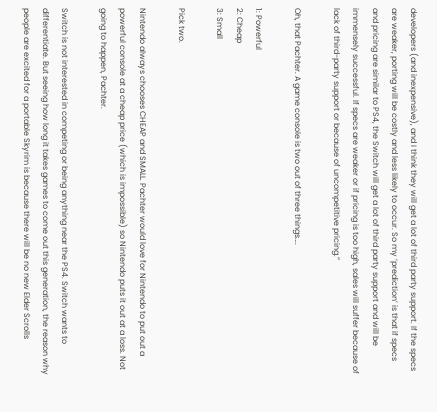developers (and inexpensive), and I think they will get a lot of third party support. If the specs are weaker, porting will be costly and less likely to occur. So my ‘prediction’ is that if specs and pricing are similar to PS4, the Switch will get a lot of third party support and will be immensely successful. If specs are weaker or if pricing is too high, sales will suffer because of lack of third-party support or because of uncompetitive pricing.”

Oh, that Pachter. A game console is two out of three things….

1: Powerful
2: Cheap
3: Small

Pick two.

Nintendo always chooses CHEAP and SMALL. Pachter would love for Nintendo to put out a powerful console at a cheap price (which is impossible) so Nintendo puts it out at a loss. Not going to happen, Pachter.

Switch is not interested in competing or being anything near the PS4. Switch wants to differentiate. But seeing how long it takes games to come out this generation, the reason why people are excited for a portable Skyrim is because there will be no new Elder Scrolls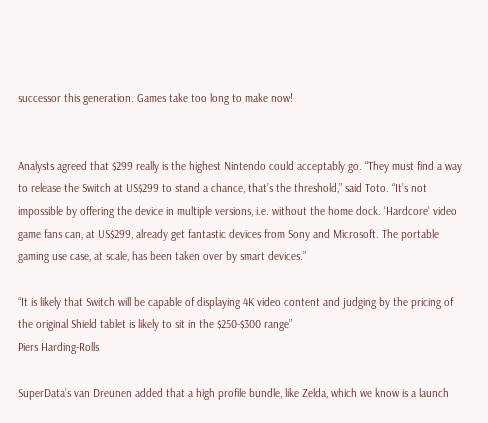successor this generation. Games take too long to make now!


Analysts agreed that $299 really is the highest Nintendo could acceptably go. “They must find a way to release the Switch at US$299 to stand a chance, that’s the threshold,” said Toto. “It’s not impossible by offering the device in multiple versions, i.e. without the home dock. ‘Hardcore’ video game fans can, at US$299, already get fantastic devices from Sony and Microsoft. The portable gaming use case, at scale, has been taken over by smart devices.”

“It is likely that Switch will be capable of displaying 4K video content and judging by the pricing of the original Shield tablet is likely to sit in the $250-$300 range”
Piers Harding-Rolls

SuperData’s van Dreunen added that a high profile bundle, like Zelda, which we know is a launch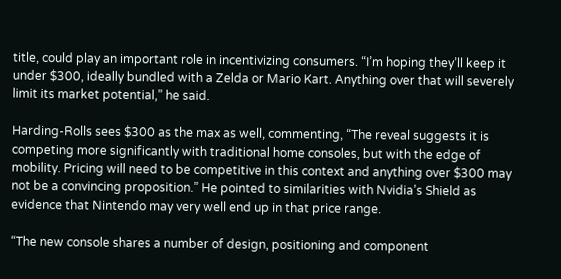title, could play an important role in incentivizing consumers. “I’m hoping they’ll keep it under $300, ideally bundled with a Zelda or Mario Kart. Anything over that will severely limit its market potential,” he said.

Harding-Rolls sees $300 as the max as well, commenting, “The reveal suggests it is competing more significantly with traditional home consoles, but with the edge of mobility. Pricing will need to be competitive in this context and anything over $300 may not be a convincing proposition.” He pointed to similarities with Nvidia’s Shield as evidence that Nintendo may very well end up in that price range.

“The new console shares a number of design, positioning and component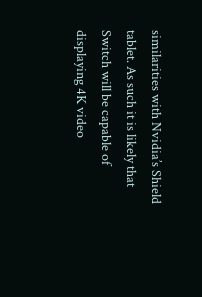similarities with Nvidia’s Shield tablet. As such it is likely that Switch will be capable of displaying 4K video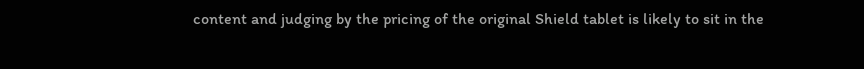content and judging by the pricing of the original Shield tablet is likely to sit in the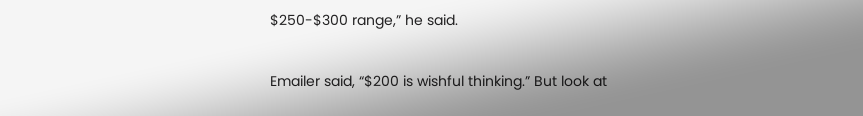$250-$300 range,” he said.

Emailer said, “$200 is wishful thinking.” But look at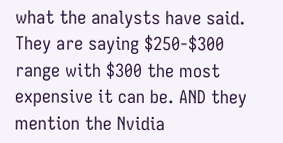what the analysts have said. They are saying $250-$300 range with $300 the most expensive it can be. AND they mention the Nvidia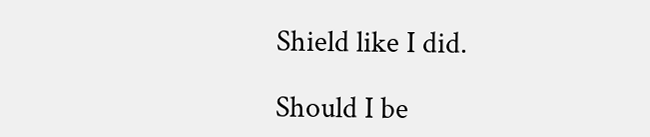Shield like I did.

Should I be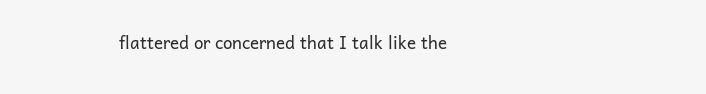flattered or concerned that I talk like the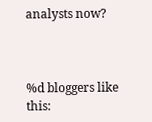analysts now?



%d bloggers like this: